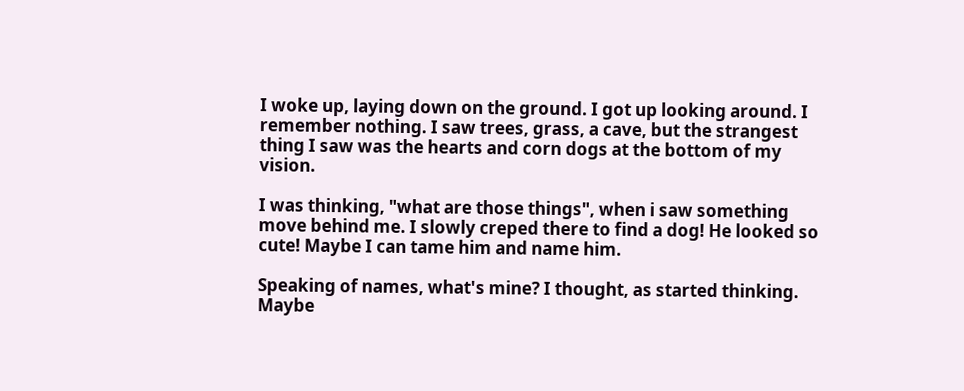I woke up, laying down on the ground. I got up looking around. I remember nothing. I saw trees, grass, a cave, but the strangest thing I saw was the hearts and corn dogs at the bottom of my vision.

I was thinking, "what are those things", when i saw something move behind me. I slowly creped there to find a dog! He looked so cute! Maybe I can tame him and name him.

Speaking of names, what's mine? I thought, as started thinking. Maybe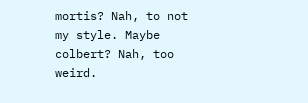mortis? Nah, to not my style. Maybe colbert? Nah, too weird.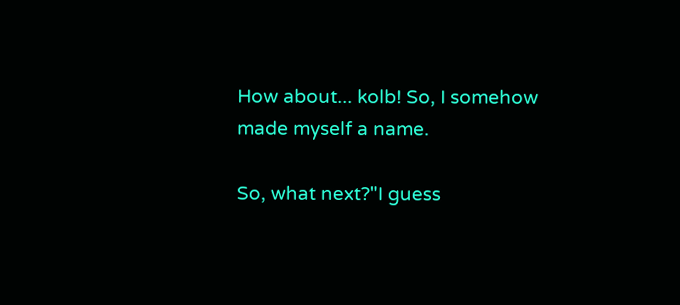How about... kolb! So, I somehow made myself a name.

So, what next?"I guess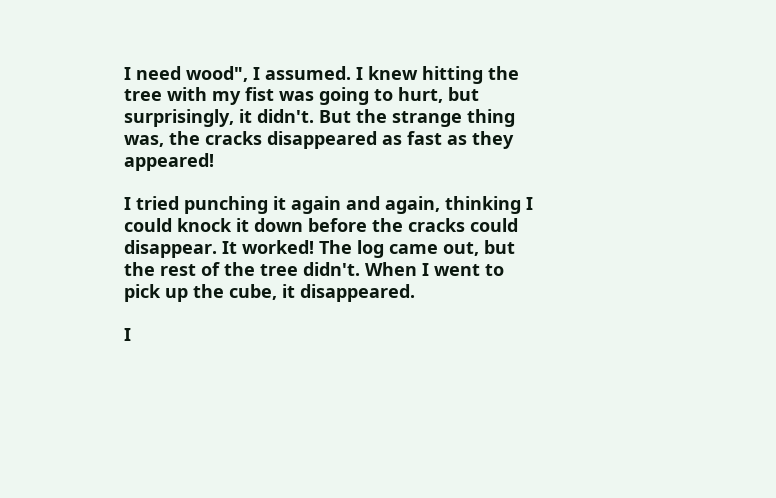I need wood", I assumed. I knew hitting the tree with my fist was going to hurt, but surprisingly, it didn't. But the strange thing was, the cracks disappeared as fast as they appeared!

I tried punching it again and again, thinking I could knock it down before the cracks could disappear. It worked! The log came out, but the rest of the tree didn't. When I went to pick up the cube, it disappeared.

I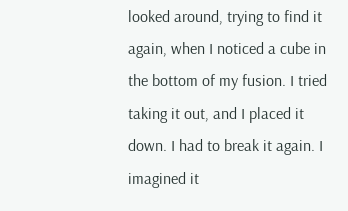looked around, trying to find it again, when I noticed a cube in the bottom of my fusion. I tried taking it out, and I placed it down. I had to break it again. I imagined it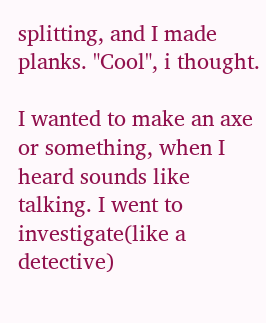splitting, and I made planks. "Cool", i thought.

I wanted to make an axe or something, when I heard sounds like talking. I went to investigate(like a detective)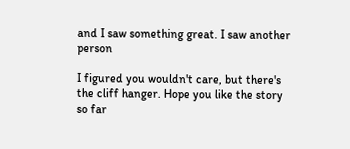and I saw something great. I saw another person

I figured you wouldn't care, but there's the cliff hanger. Hope you like the story so far